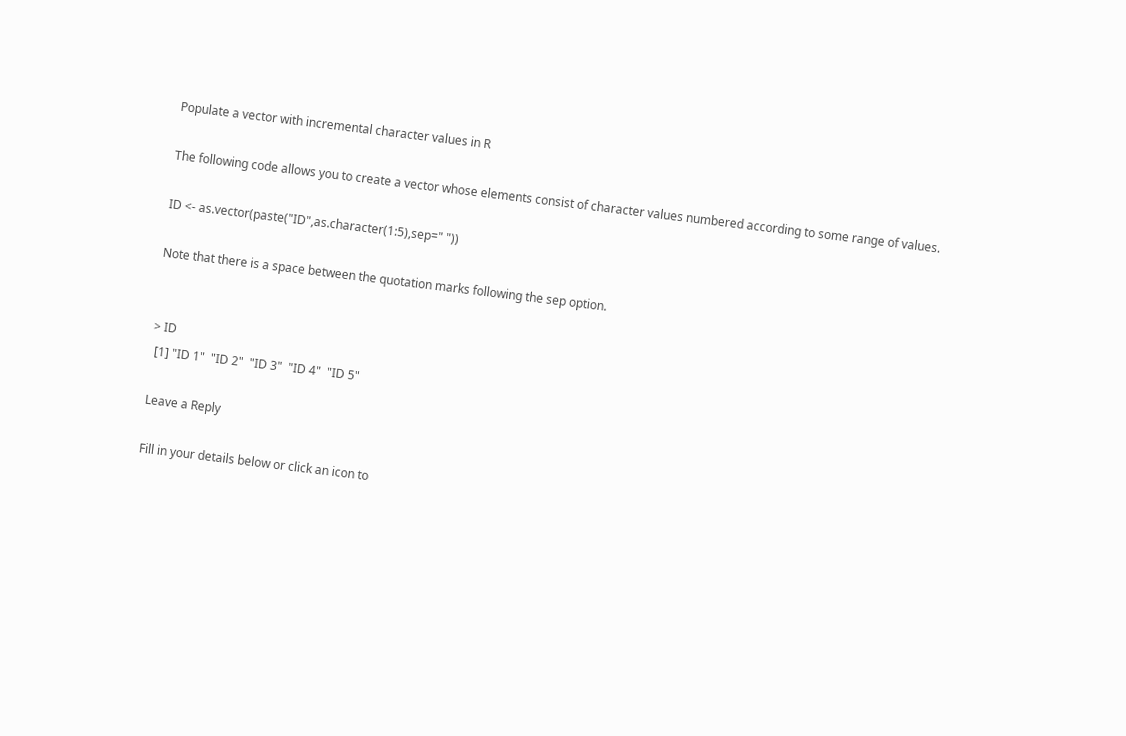Populate a vector with incremental character values in R

The following code allows you to create a vector whose elements consist of character values numbered according to some range of values.

ID <- as.vector(paste("ID",as.character(1:5),sep=" "))

Note that there is a space between the quotation marks following the sep option.


> ID
 [1] "ID 1"  "ID 2"  "ID 3"  "ID 4"  "ID 5"

Leave a Reply

Fill in your details below or click an icon to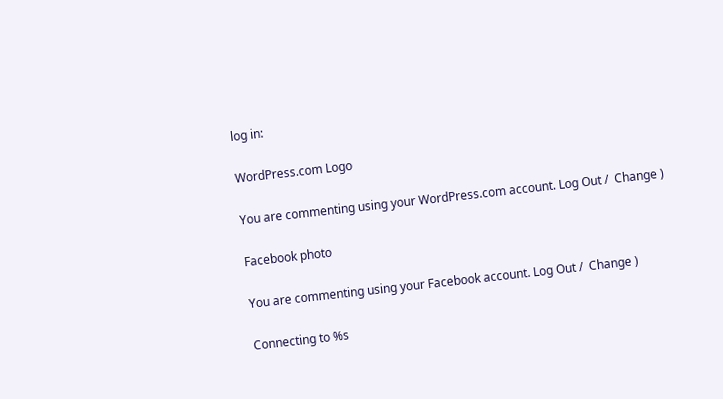log in:

WordPress.com Logo

You are commenting using your WordPress.com account. Log Out /  Change )

Facebook photo

You are commenting using your Facebook account. Log Out /  Change )

Connecting to %s